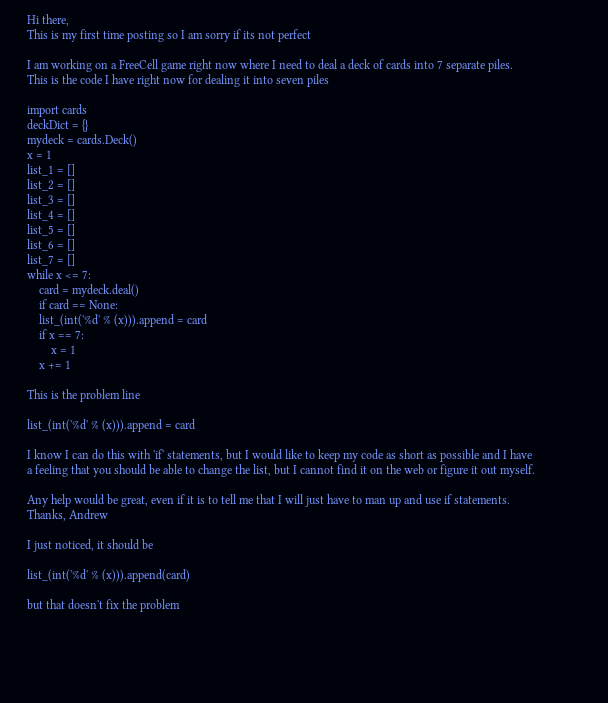Hi there,
This is my first time posting so I am sorry if its not perfect

I am working on a FreeCell game right now where I need to deal a deck of cards into 7 separate piles. This is the code I have right now for dealing it into seven piles

import cards
deckDict = {}
mydeck = cards.Deck()
x = 1
list_1 = []
list_2 = []
list_3 = []
list_4 = []
list_5 = []
list_6 = []
list_7 = []
while x <= 7:
    card = mydeck.deal()
    if card == None:
    list_(int('%d' % (x))).append = card
    if x == 7:
        x = 1
    x += 1

This is the problem line

list_(int('%d' % (x))).append = card

I know I can do this with 'if' statements, but I would like to keep my code as short as possible and I have a feeling that you should be able to change the list, but I cannot find it on the web or figure it out myself.

Any help would be great, even if it is to tell me that I will just have to man up and use if statements.
Thanks, Andrew

I just noticed, it should be

list_(int('%d' % (x))).append(card)

but that doesn't fix the problem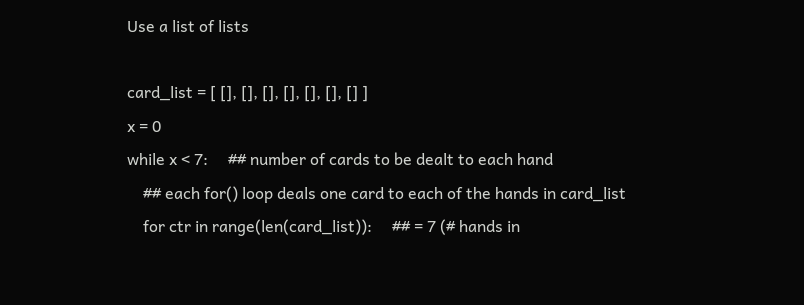Use a list of lists

card_list = [ [], [], [], [], [], [], [] ]
x = 0
while x < 7:     ## number of cards to be dealt to each hand
    ## each for() loop deals one card to each of the hands in card_list
    for ctr in range(len(card_list)):     ## = 7 (# hands in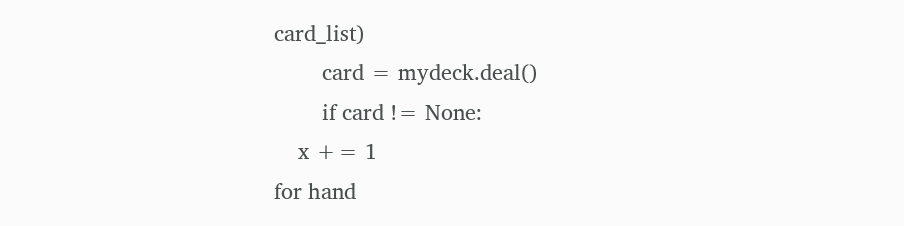card_list)
        card = mydeck.deal()
        if card != None:
    x += 1
for hand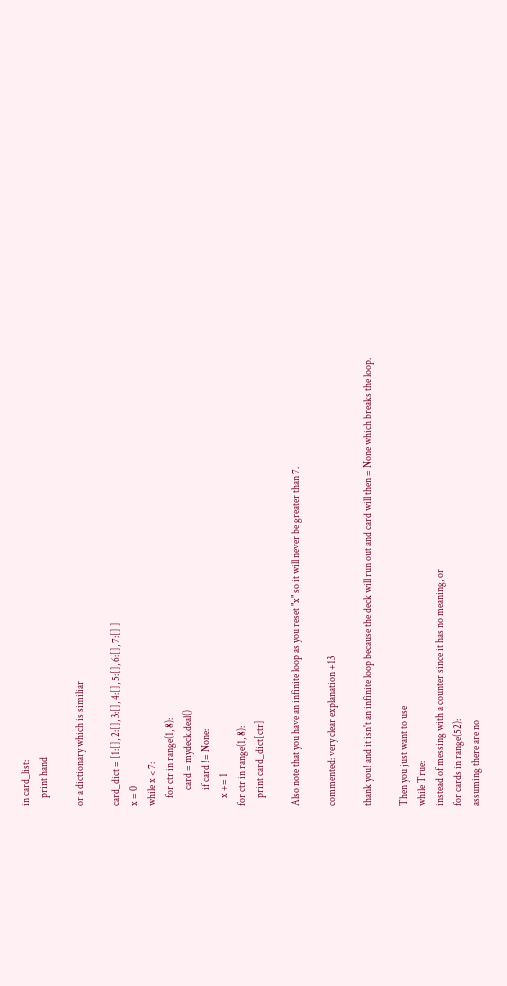in card_list:
    print hand

or a dictionary which is similiar

card_dict = [1:[], 2:[], 3:[], 4:[], 5:[], 6:[], 7:[] ]
x = 0
while x < 7:
    for ctr in range(1, 8):
        card = mydeck.deal()
        if card != None:
    x += 1
for ctr in range(1, 8):
    print card_dict[ctr]

Also note that you have an infinite loop as you reset "x" so it will never be greater than 7.

commented: very clear explanation +13

thank you! and it isn't an infinite loop because the deck will run out and card will then = None which breaks the loop.

Then you just want to use
while True:
instead of messing with a counter since it has no meaning, or
for cards in range(52):
assuming there are no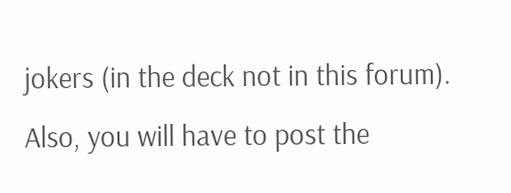jokers (in the deck not in this forum). Also, you will have to post the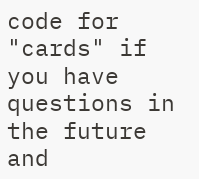code for "cards" if you have questions in the future and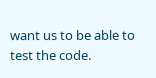want us to be able to test the code.